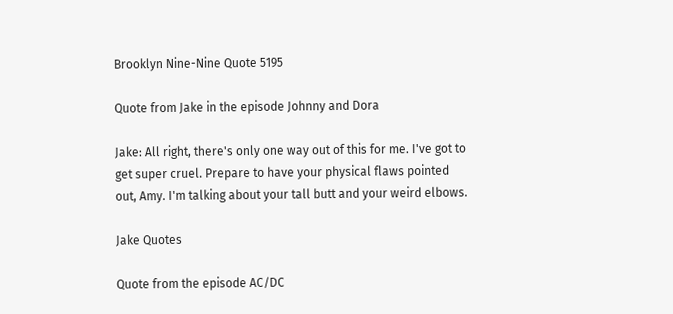Brooklyn Nine-Nine Quote 5195

Quote from Jake in the episode Johnny and Dora

Jake: All right, there's only one way out of this for me. I've got to get super cruel. Prepare to have your physical flaws pointed out, Amy. I'm talking about your tall butt and your weird elbows.

Jake Quotes

Quote from the episode AC/DC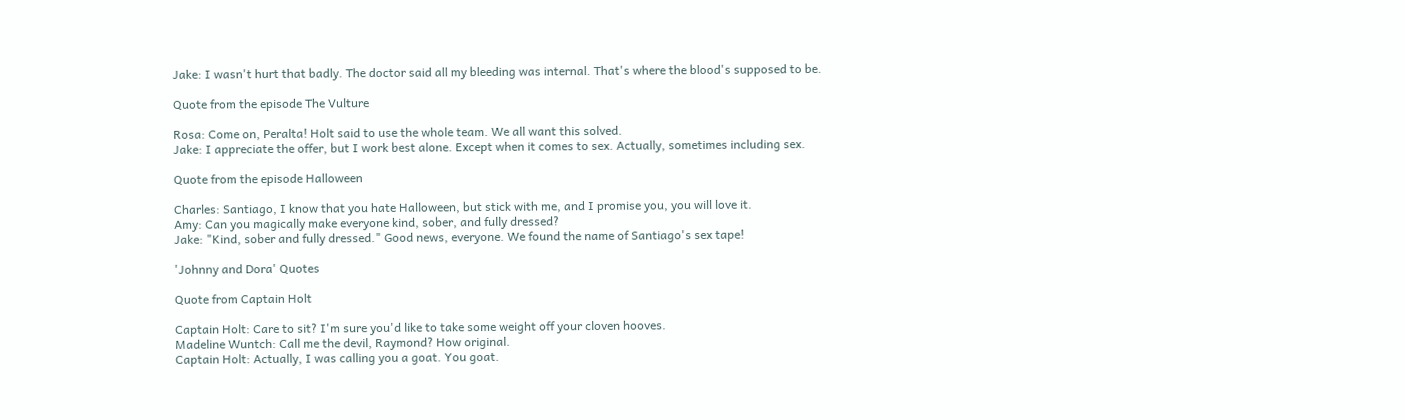Jake: I wasn't hurt that badly. The doctor said all my bleeding was internal. That's where the blood's supposed to be.

Quote from the episode The Vulture

Rosa: Come on, Peralta! Holt said to use the whole team. We all want this solved.
Jake: I appreciate the offer, but I work best alone. Except when it comes to sex. Actually, sometimes including sex.

Quote from the episode Halloween

Charles: Santiago, I know that you hate Halloween, but stick with me, and I promise you, you will love it.
Amy: Can you magically make everyone kind, sober, and fully dressed?
Jake: "Kind, sober and fully dressed." Good news, everyone. We found the name of Santiago's sex tape!

'Johnny and Dora' Quotes

Quote from Captain Holt

Captain Holt: Care to sit? I'm sure you'd like to take some weight off your cloven hooves.
Madeline Wuntch: Call me the devil, Raymond? How original.
Captain Holt: Actually, I was calling you a goat. You goat.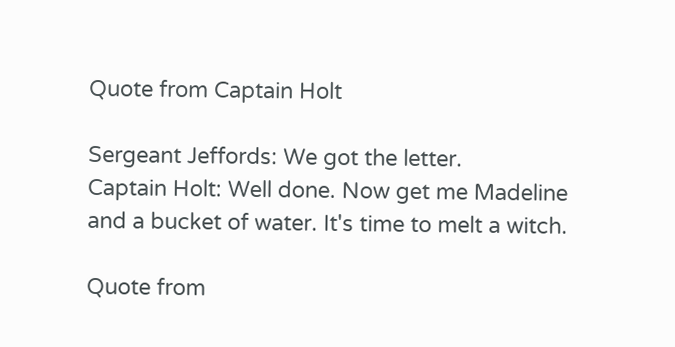Quote from Captain Holt

Sergeant Jeffords: We got the letter.
Captain Holt: Well done. Now get me Madeline and a bucket of water. It's time to melt a witch.

Quote from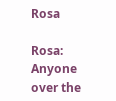Rosa

Rosa: Anyone over the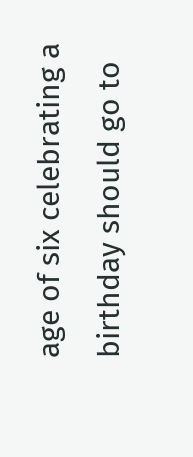age of six celebrating a birthday should go to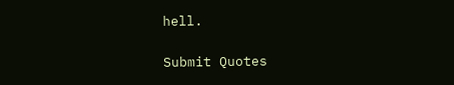hell.

Submit Quotes